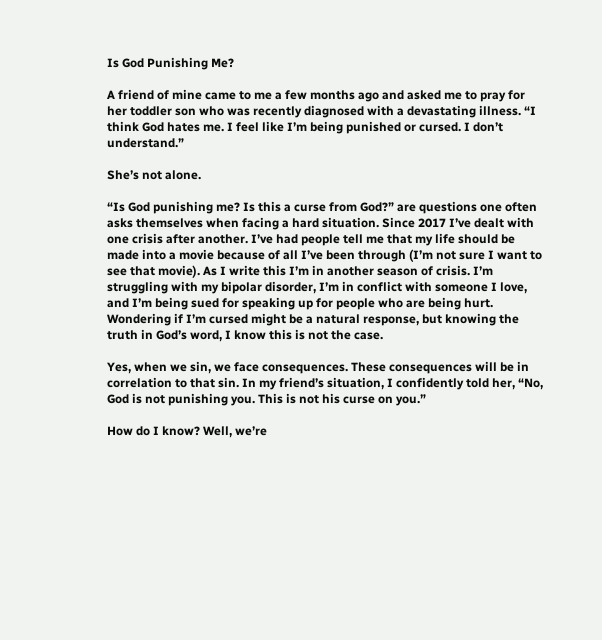Is God Punishing Me?

A friend of mine came to me a few months ago and asked me to pray for her toddler son who was recently diagnosed with a devastating illness. “I think God hates me. I feel like I’m being punished or cursed. I don’t understand.”

She’s not alone.

“Is God punishing me? Is this a curse from God?” are questions one often asks themselves when facing a hard situation. Since 2017 I’ve dealt with one crisis after another. I’ve had people tell me that my life should be made into a movie because of all I’ve been through (I’m not sure I want to see that movie). As I write this I’m in another season of crisis. I’m struggling with my bipolar disorder, I’m in conflict with someone I love, and I’m being sued for speaking up for people who are being hurt. Wondering if I’m cursed might be a natural response, but knowing the truth in God’s word, I know this is not the case.

Yes, when we sin, we face consequences. These consequences will be in correlation to that sin. In my friend’s situation, I confidently told her, “No, God is not punishing you. This is not his curse on you.”

How do I know? Well, we’re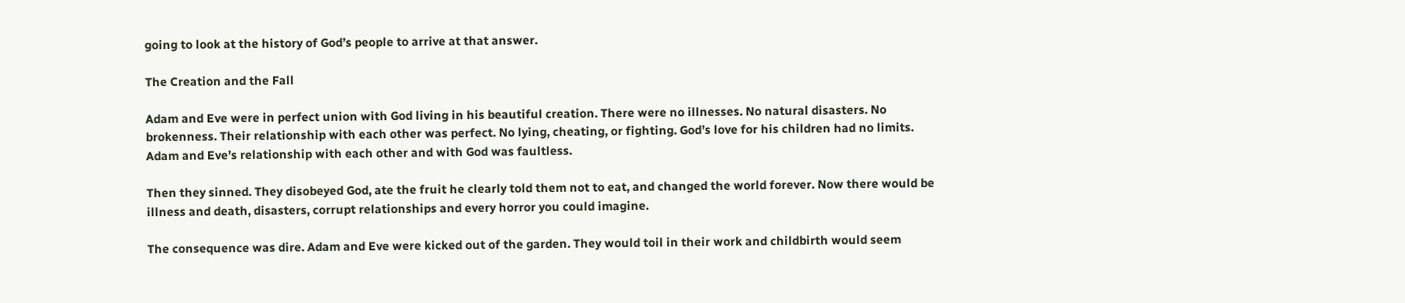going to look at the history of God’s people to arrive at that answer.

The Creation and the Fall

Adam and Eve were in perfect union with God living in his beautiful creation. There were no illnesses. No natural disasters. No brokenness. Their relationship with each other was perfect. No lying, cheating, or fighting. God’s love for his children had no limits. Adam and Eve’s relationship with each other and with God was faultless.

Then they sinned. They disobeyed God, ate the fruit he clearly told them not to eat, and changed the world forever. Now there would be illness and death, disasters, corrupt relationships and every horror you could imagine.

The consequence was dire. Adam and Eve were kicked out of the garden. They would toil in their work and childbirth would seem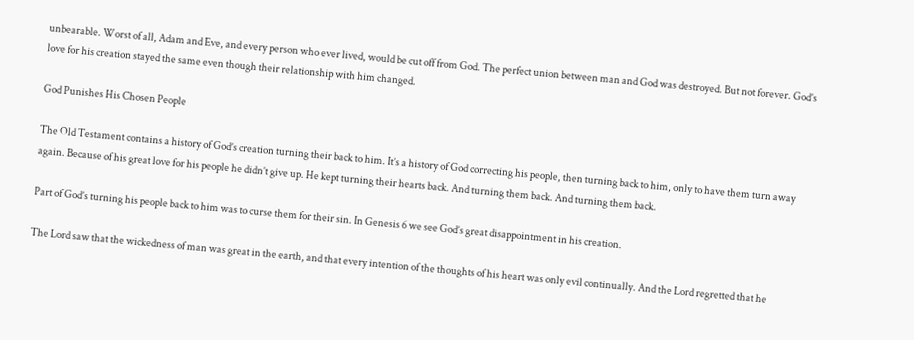unbearable. Worst of all, Adam and Eve, and every person who ever lived, would be cut off from God. The perfect union between man and God was destroyed. But not forever. God’s love for his creation stayed the same even though their relationship with him changed.

God Punishes His Chosen People

The Old Testament contains a history of God’s creation turning their back to him. It’s a history of God correcting his people, then turning back to him, only to have them turn away again. Because of his great love for his people he didn’t give up. He kept turning their hearts back. And turning them back. And turning them back.

Part of God’s turning his people back to him was to curse them for their sin. In Genesis 6 we see God’s great disappointment in his creation.

The Lord saw that the wickedness of man was great in the earth, and that every intention of the thoughts of his heart was only evil continually. And the Lord regretted that he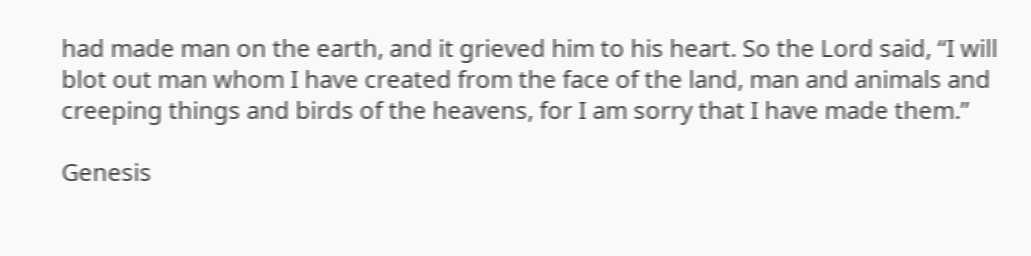had made man on the earth, and it grieved him to his heart. So the Lord said, “I will blot out man whom I have created from the face of the land, man and animals and creeping things and birds of the heavens, for I am sorry that I have made them.”

Genesis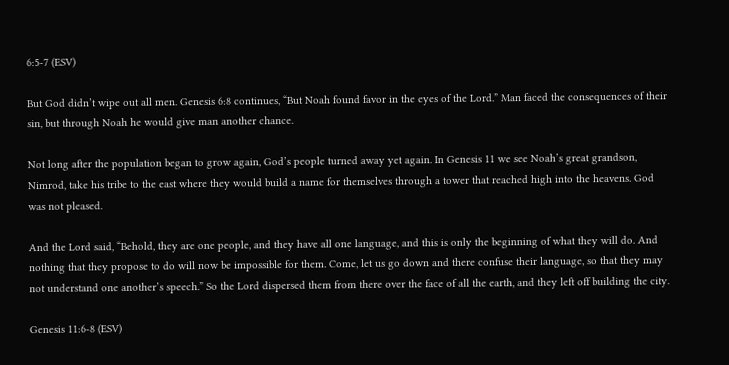6:5-7 (ESV)

But God didn’t wipe out all men. Genesis 6:8 continues, “But Noah found favor in the eyes of the Lord.” Man faced the consequences of their sin, but through Noah he would give man another chance.

Not long after the population began to grow again, God’s people turned away yet again. In Genesis 11 we see Noah’s great grandson, Nimrod, take his tribe to the east where they would build a name for themselves through a tower that reached high into the heavens. God was not pleased.

And the Lord said, “Behold, they are one people, and they have all one language, and this is only the beginning of what they will do. And nothing that they propose to do will now be impossible for them. Come, let us go down and there confuse their language, so that they may not understand one another’s speech.” So the Lord dispersed them from there over the face of all the earth, and they left off building the city.

Genesis 11:6-8 (ESV)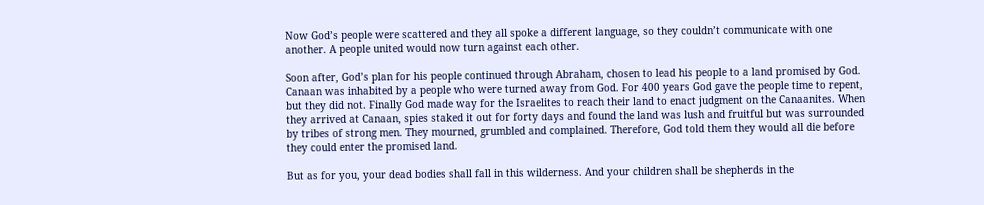Now God’s people were scattered and they all spoke a different language, so they couldn’t communicate with one another. A people united would now turn against each other.

Soon after, God’s plan for his people continued through Abraham, chosen to lead his people to a land promised by God. Canaan was inhabited by a people who were turned away from God. For 400 years God gave the people time to repent, but they did not. Finally God made way for the Israelites to reach their land to enact judgment on the Canaanites. When they arrived at Canaan, spies staked it out for forty days and found the land was lush and fruitful but was surrounded by tribes of strong men. They mourned, grumbled and complained. Therefore, God told them they would all die before they could enter the promised land.

But as for you, your dead bodies shall fall in this wilderness. And your children shall be shepherds in the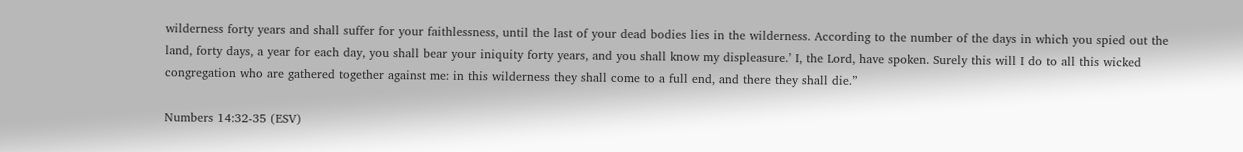wilderness forty years and shall suffer for your faithlessness, until the last of your dead bodies lies in the wilderness. According to the number of the days in which you spied out the land, forty days, a year for each day, you shall bear your iniquity forty years, and you shall know my displeasure.’ I, the Lord, have spoken. Surely this will I do to all this wicked congregation who are gathered together against me: in this wilderness they shall come to a full end, and there they shall die.”

Numbers 14:32-35 (ESV)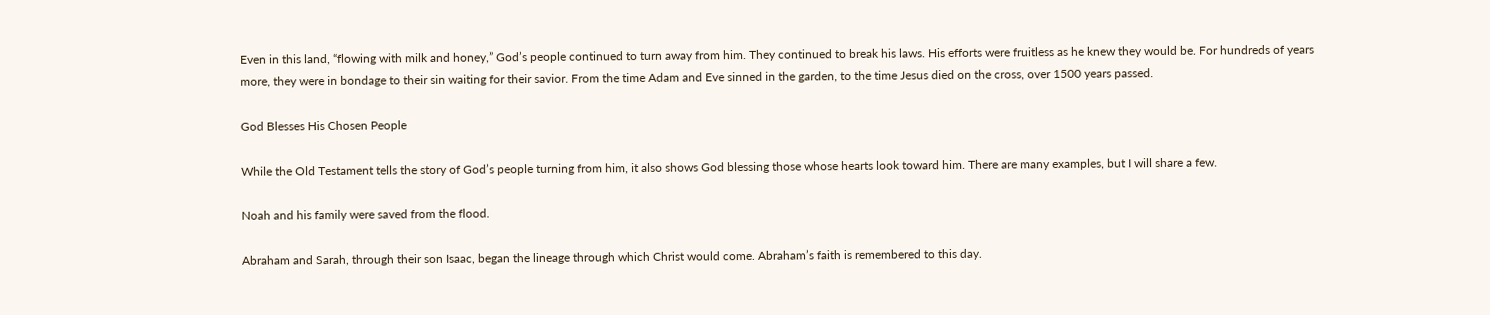Even in this land, “flowing with milk and honey,” God’s people continued to turn away from him. They continued to break his laws. His efforts were fruitless as he knew they would be. For hundreds of years more, they were in bondage to their sin waiting for their savior. From the time Adam and Eve sinned in the garden, to the time Jesus died on the cross, over 1500 years passed.

God Blesses His Chosen People

While the Old Testament tells the story of God’s people turning from him, it also shows God blessing those whose hearts look toward him. There are many examples, but I will share a few.

Noah and his family were saved from the flood.

Abraham and Sarah, through their son Isaac, began the lineage through which Christ would come. Abraham’s faith is remembered to this day.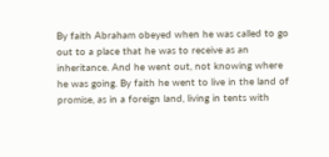By faith Abraham obeyed when he was called to go out to a place that he was to receive as an inheritance. And he went out, not knowing where he was going. By faith he went to live in the land of promise, as in a foreign land, living in tents with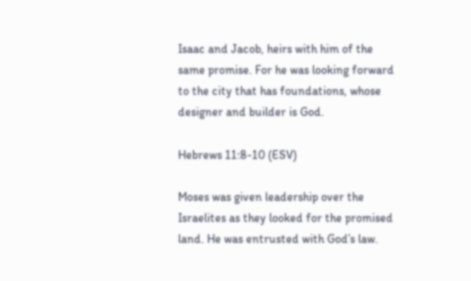Isaac and Jacob, heirs with him of the same promise. For he was looking forward to the city that has foundations, whose designer and builder is God.

Hebrews 11:8-10 (ESV)

Moses was given leadership over the Israelites as they looked for the promised land. He was entrusted with God’s law.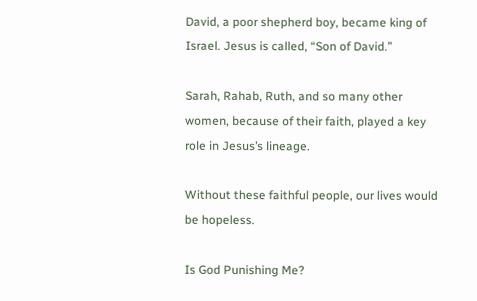David, a poor shepherd boy, became king of Israel. Jesus is called, “Son of David.”

Sarah, Rahab, Ruth, and so many other women, because of their faith, played a key role in Jesus’s lineage.

Without these faithful people, our lives would be hopeless.

Is God Punishing Me?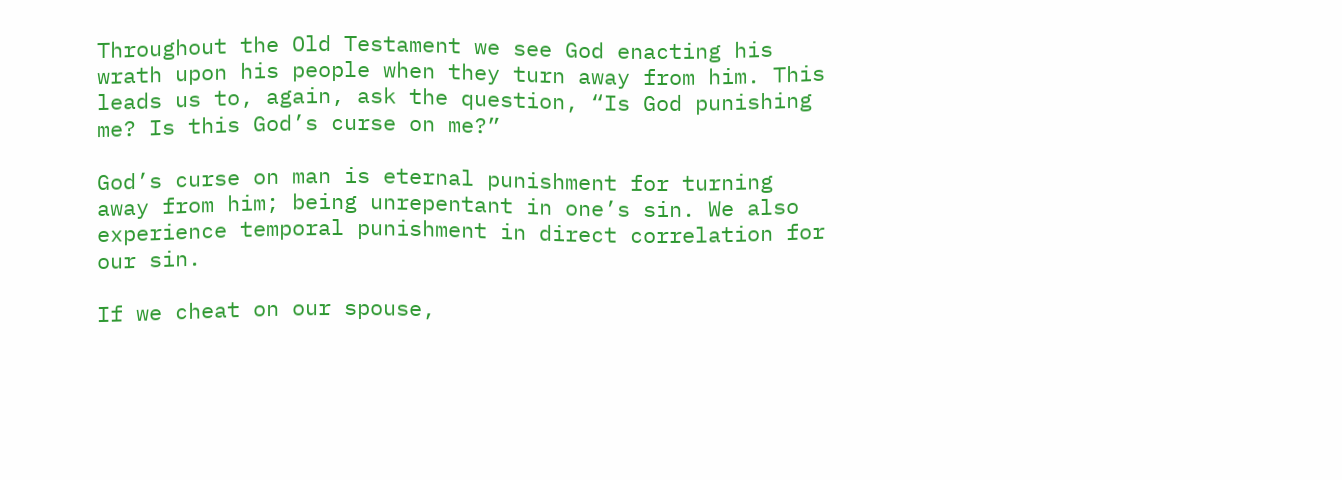Throughout the Old Testament we see God enacting his wrath upon his people when they turn away from him. This leads us to, again, ask the question, “Is God punishing me? Is this God’s curse on me?”

God’s curse on man is eternal punishment for turning away from him; being unrepentant in one’s sin. We also experience temporal punishment in direct correlation for our sin.

If we cheat on our spouse,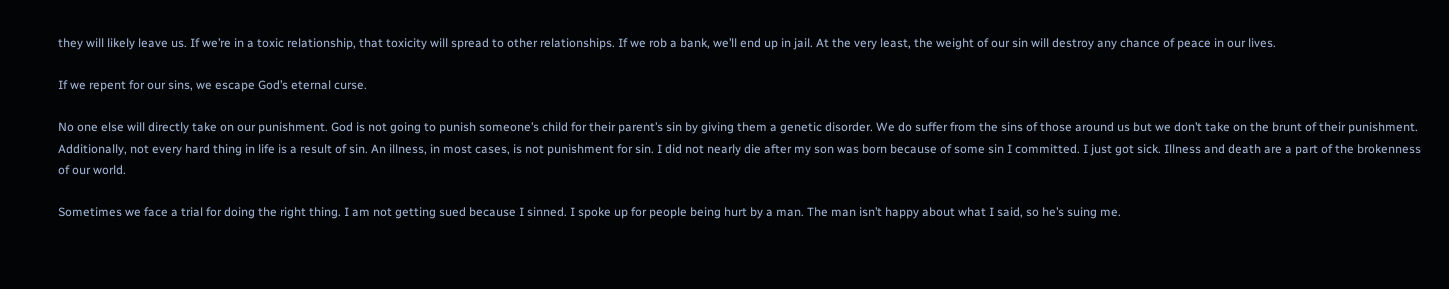they will likely leave us. If we’re in a toxic relationship, that toxicity will spread to other relationships. If we rob a bank, we’ll end up in jail. At the very least, the weight of our sin will destroy any chance of peace in our lives.

If we repent for our sins, we escape God’s eternal curse.

No one else will directly take on our punishment. God is not going to punish someone’s child for their parent’s sin by giving them a genetic disorder. We do suffer from the sins of those around us but we don’t take on the brunt of their punishment. Additionally, not every hard thing in life is a result of sin. An illness, in most cases, is not punishment for sin. I did not nearly die after my son was born because of some sin I committed. I just got sick. Illness and death are a part of the brokenness of our world.

Sometimes we face a trial for doing the right thing. I am not getting sued because I sinned. I spoke up for people being hurt by a man. The man isn’t happy about what I said, so he’s suing me.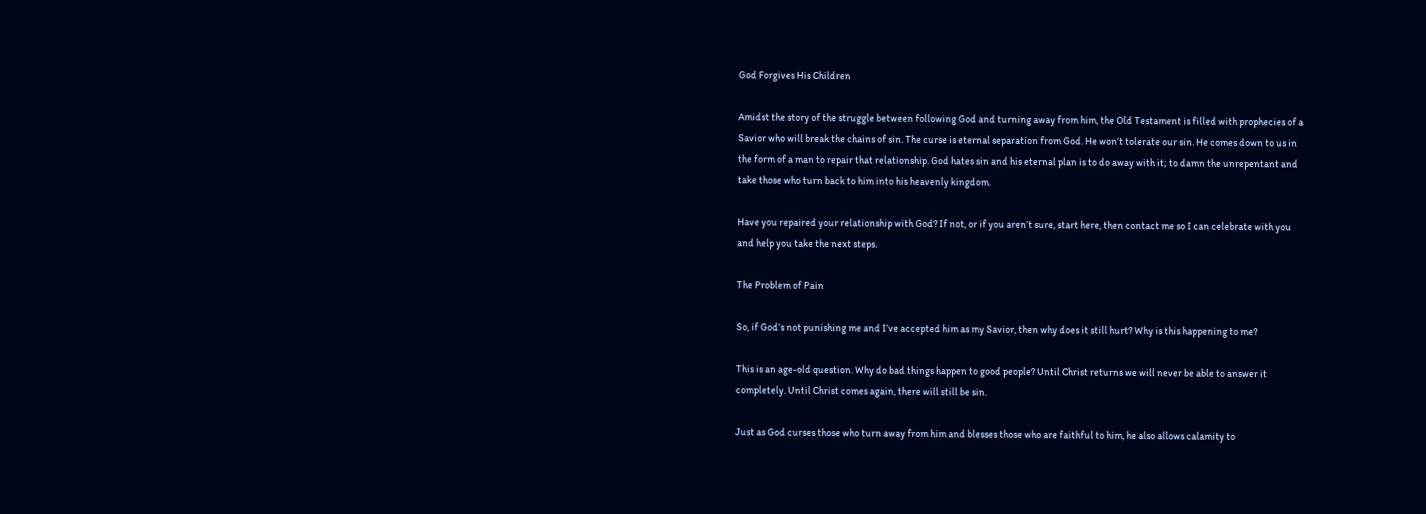God Forgives His Children

Amidst the story of the struggle between following God and turning away from him, the Old Testament is filled with prophecies of a Savior who will break the chains of sin. The curse is eternal separation from God. He won’t tolerate our sin. He comes down to us in the form of a man to repair that relationship. God hates sin and his eternal plan is to do away with it; to damn the unrepentant and take those who turn back to him into his heavenly kingdom.

Have you repaired your relationship with God? If not, or if you aren’t sure, start here, then contact me so I can celebrate with you and help you take the next steps.

The Problem of Pain

So, if God’s not punishing me and I’ve accepted him as my Savior, then why does it still hurt? Why is this happening to me?

This is an age-old question. Why do bad things happen to good people? Until Christ returns we will never be able to answer it completely. Until Christ comes again, there will still be sin.

Just as God curses those who turn away from him and blesses those who are faithful to him, he also allows calamity to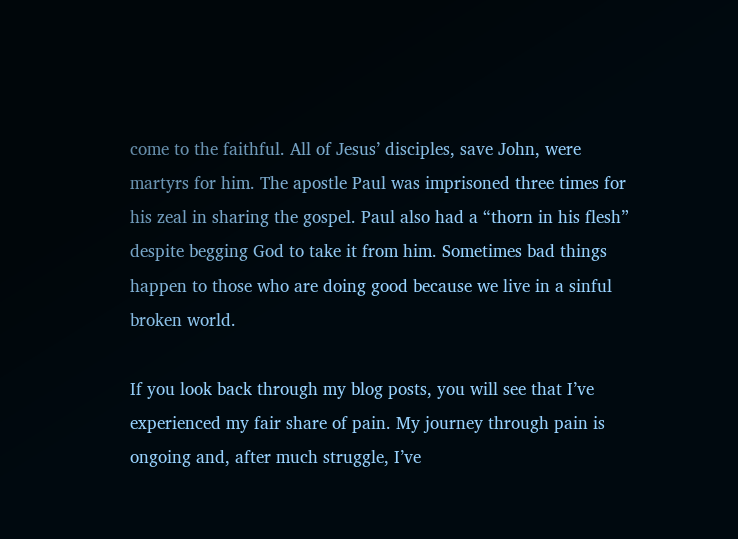come to the faithful. All of Jesus’ disciples, save John, were martyrs for him. The apostle Paul was imprisoned three times for his zeal in sharing the gospel. Paul also had a “thorn in his flesh” despite begging God to take it from him. Sometimes bad things happen to those who are doing good because we live in a sinful broken world.

If you look back through my blog posts, you will see that I’ve experienced my fair share of pain. My journey through pain is ongoing and, after much struggle, I’ve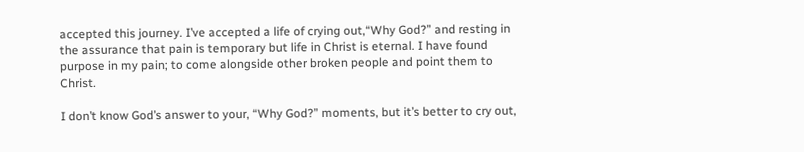accepted this journey. I’ve accepted a life of crying out,“Why God?” and resting in the assurance that pain is temporary but life in Christ is eternal. I have found purpose in my pain; to come alongside other broken people and point them to Christ.

I don’t know God’s answer to your, “Why God?” moments, but it’s better to cry out,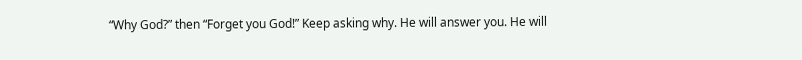“Why God?” then “Forget you God!” Keep asking why. He will answer you. He will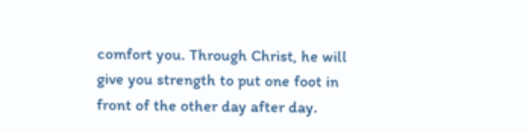comfort you. Through Christ, he will give you strength to put one foot in front of the other day after day.